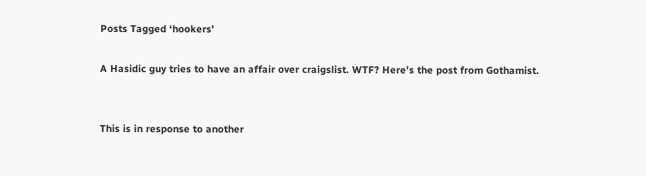Posts Tagged ‘hookers’

A Hasidic guy tries to have an affair over craigslist. WTF? Here’s the post from Gothamist.


This is in response to another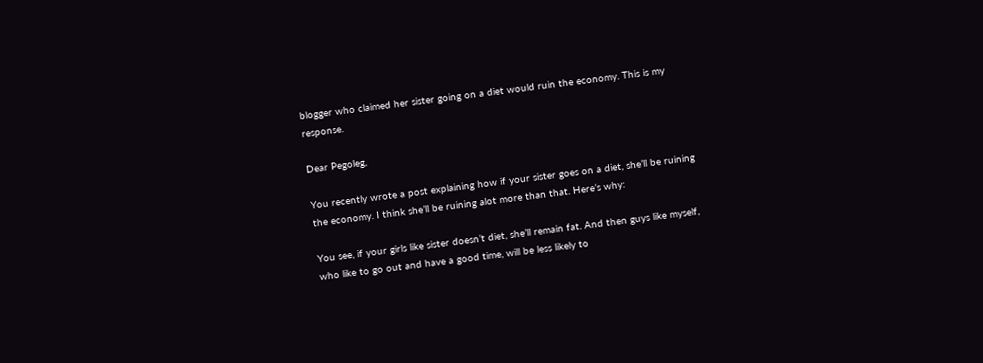blogger who claimed her sister going on a diet would ruin the economy. This is my response.

Dear Pegoleg,

You recently wrote a post explaining how if your sister goes on a diet, she’ll be ruining the economy. I think she’ll be ruining alot more than that. Here’s why:

You see, if your girls like sister doesn’t diet, she’ll remain fat. And then guys like myself, who like to go out and have a good time, will be less likely to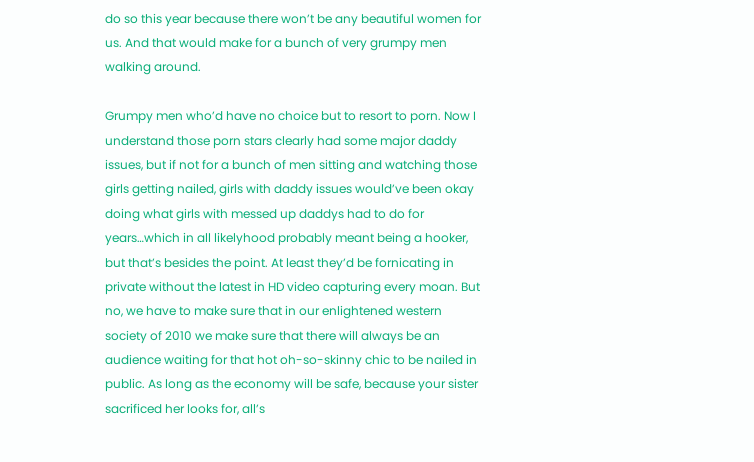do so this year because there won’t be any beautiful women for us. And that would make for a bunch of very grumpy men walking around.

Grumpy men who’d have no choice but to resort to porn. Now I understand those porn stars clearly had some major daddy issues, but if not for a bunch of men sitting and watching those girls getting nailed, girls with daddy issues would’ve been okay doing what girls with messed up daddys had to do for years…which in all likelyhood probably meant being a hooker, but that’s besides the point. At least they’d be fornicating in private without the latest in HD video capturing every moan. But no, we have to make sure that in our enlightened western society of 2010 we make sure that there will always be an audience waiting for that hot oh-so-skinny chic to be nailed in public. As long as the economy will be safe, because your sister sacrificed her looks for, all’s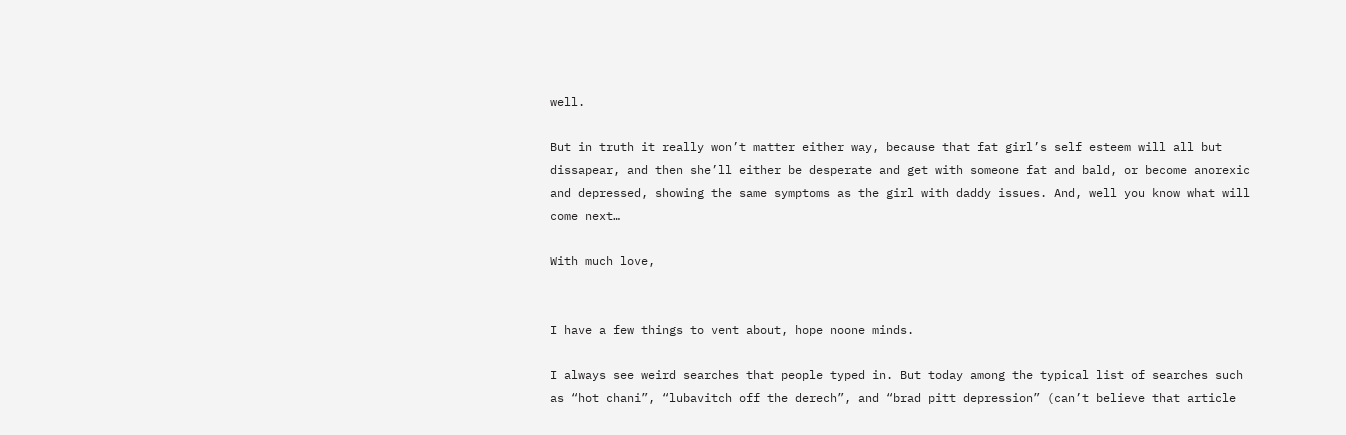well.

But in truth it really won’t matter either way, because that fat girl’s self esteem will all but dissapear, and then she’ll either be desperate and get with someone fat and bald, or become anorexic and depressed, showing the same symptoms as the girl with daddy issues. And, well you know what will come next…

With much love,


I have a few things to vent about, hope noone minds.

I always see weird searches that people typed in. But today among the typical list of searches such as “hot chani”, “lubavitch off the derech”, and “brad pitt depression” (can’t believe that article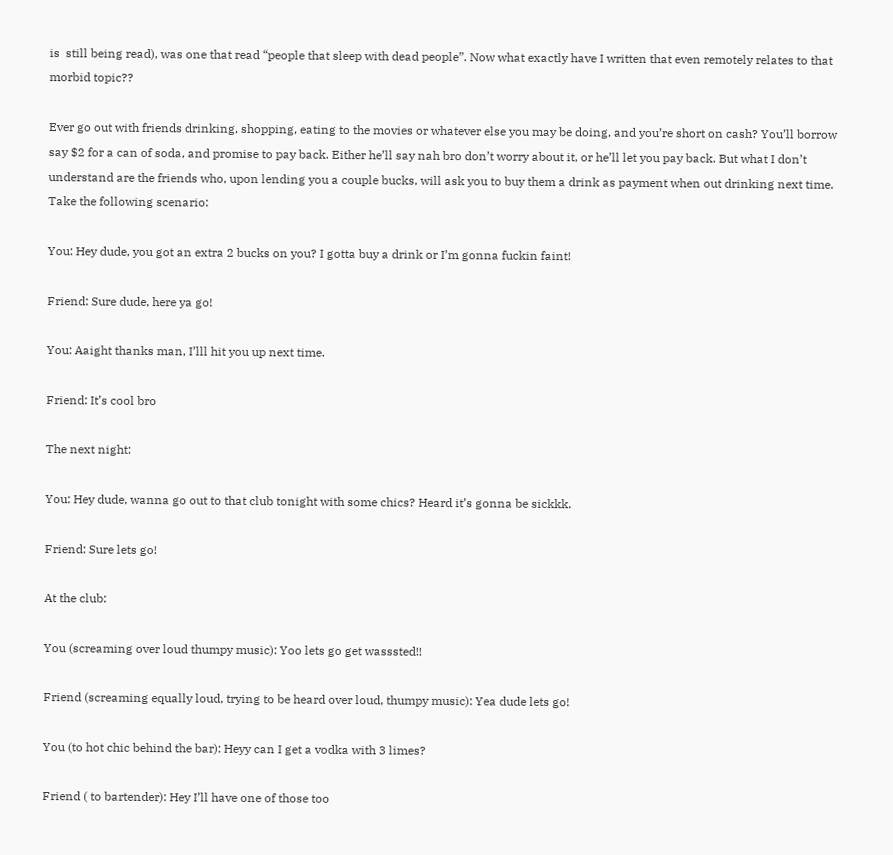is  still being read), was one that read “people that sleep with dead people”. Now what exactly have I written that even remotely relates to that morbid topic??

Ever go out with friends drinking, shopping, eating to the movies or whatever else you may be doing, and you’re short on cash? You’ll borrow say $2 for a can of soda, and promise to pay back. Either he’ll say nah bro don’t worry about it, or he’ll let you pay back. But what I don’t understand are the friends who, upon lending you a couple bucks, will ask you to buy them a drink as payment when out drinking next time. Take the following scenario:

You: Hey dude, you got an extra 2 bucks on you? I gotta buy a drink or I’m gonna fuckin faint!

Friend: Sure dude, here ya go!

You: Aaight thanks man, I’lll hit you up next time.

Friend: It’s cool bro

The next night:

You: Hey dude, wanna go out to that club tonight with some chics? Heard it’s gonna be sickkk.

Friend: Sure lets go!

At the club:

You (screaming over loud thumpy music): Yoo lets go get wasssted!!

Friend (screaming equally loud, trying to be heard over loud, thumpy music): Yea dude lets go!

You (to hot chic behind the bar): Heyy can I get a vodka with 3 limes?

Friend ( to bartender): Hey I’ll have one of those too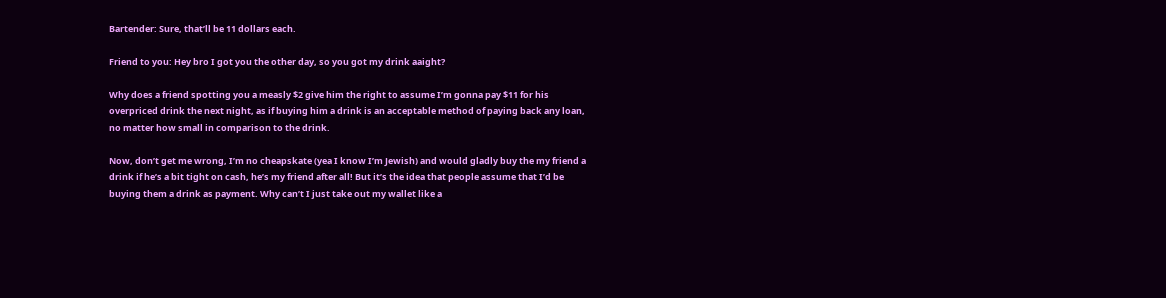Bartender: Sure, that’ll be 11 dollars each.

Friend to you: Hey bro I got you the other day, so you got my drink aaight?

Why does a friend spotting you a measly $2 give him the right to assume I’m gonna pay $11 for his overpriced drink the next night, as if buying him a drink is an acceptable method of paying back any loan, no matter how small in comparison to the drink.

Now, don’t get me wrong, I’m no cheapskate (yea I know I’m Jewish) and would gladly buy the my friend a drink if he’s a bit tight on cash, he’s my friend after all! But it’s the idea that people assume that I’d be buying them a drink as payment. Why can’t I just take out my wallet like a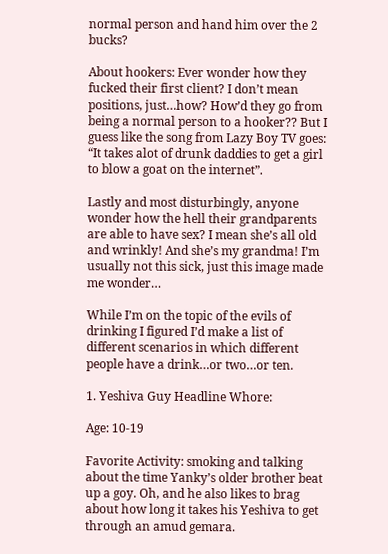normal person and hand him over the 2 bucks?

About hookers: Ever wonder how they fucked their first client? I don’t mean positions, just…how? How’d they go from being a normal person to a hooker?? But I guess like the song from Lazy Boy TV goes: “It takes alot of drunk daddies to get a girl to blow a goat on the internet”.

Lastly and most disturbingly, anyone wonder how the hell their grandparents are able to have sex? I mean she’s all old and wrinkly! And she’s my grandma! I’m usually not this sick, just this image made me wonder…

While I’m on the topic of the evils of drinking I figured I’d make a list of different scenarios in which different people have a drink…or two…or ten.

1. Yeshiva Guy Headline Whore:

Age: 10-19

Favorite Activity: smoking and talking about the time Yanky’s older brother beat up a goy. Oh, and he also likes to brag about how long it takes his Yeshiva to get through an amud gemara.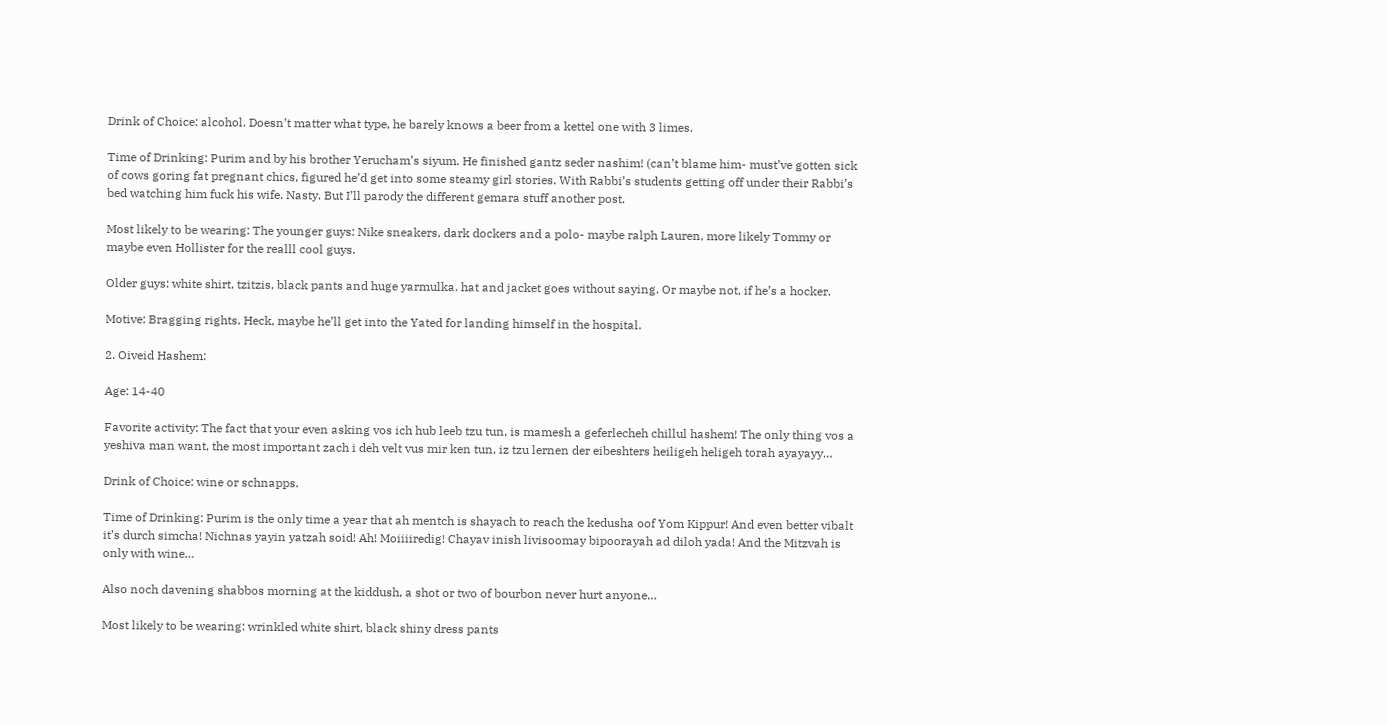Drink of Choice: alcohol. Doesn’t matter what type, he barely knows a beer from a kettel one with 3 limes.

Time of Drinking: Purim and by his brother Yerucham’s siyum. He finished gantz seder nashim! (can’t blame him- must’ve gotten sick of cows goring fat pregnant chics, figured he’d get into some steamy girl stories. With Rabbi’s students getting off under their Rabbi’s bed watching him fuck his wife. Nasty. But I’ll parody the different gemara stuff another post.

Most likely to be wearing: The younger guys: Nike sneakers, dark dockers and a polo- maybe ralph Lauren, more likely Tommy or maybe even Hollister for the realll cool guys.

Older guys: white shirt, tzitzis, black pants and huge yarmulka. hat and jacket goes without saying. Or maybe not, if he’s a hocker.

Motive: Bragging rights. Heck, maybe he’ll get into the Yated for landing himself in the hospital.

2. Oiveid Hashem:

Age: 14-40

Favorite activity: The fact that your even asking vos ich hub leeb tzu tun, is mamesh a geferlecheh chillul hashem! The only thing vos a yeshiva man want, the most important zach i deh velt vus mir ken tun, iz tzu lernen der eibeshters heiligeh heligeh torah ayayayy…

Drink of Choice: wine or schnapps.

Time of Drinking: Purim is the only time a year that ah mentch is shayach to reach the kedusha oof Yom Kippur! And even better vibalt it’s durch simcha! Nichnas yayin yatzah soid! Ah! Moiiiiredig! Chayav inish livisoomay bipoorayah ad diloh yada! And the Mitzvah is only with wine…

Also noch davening shabbos morning at the kiddush, a shot or two of bourbon never hurt anyone…

Most likely to be wearing: wrinkled white shirt, black shiny dress pants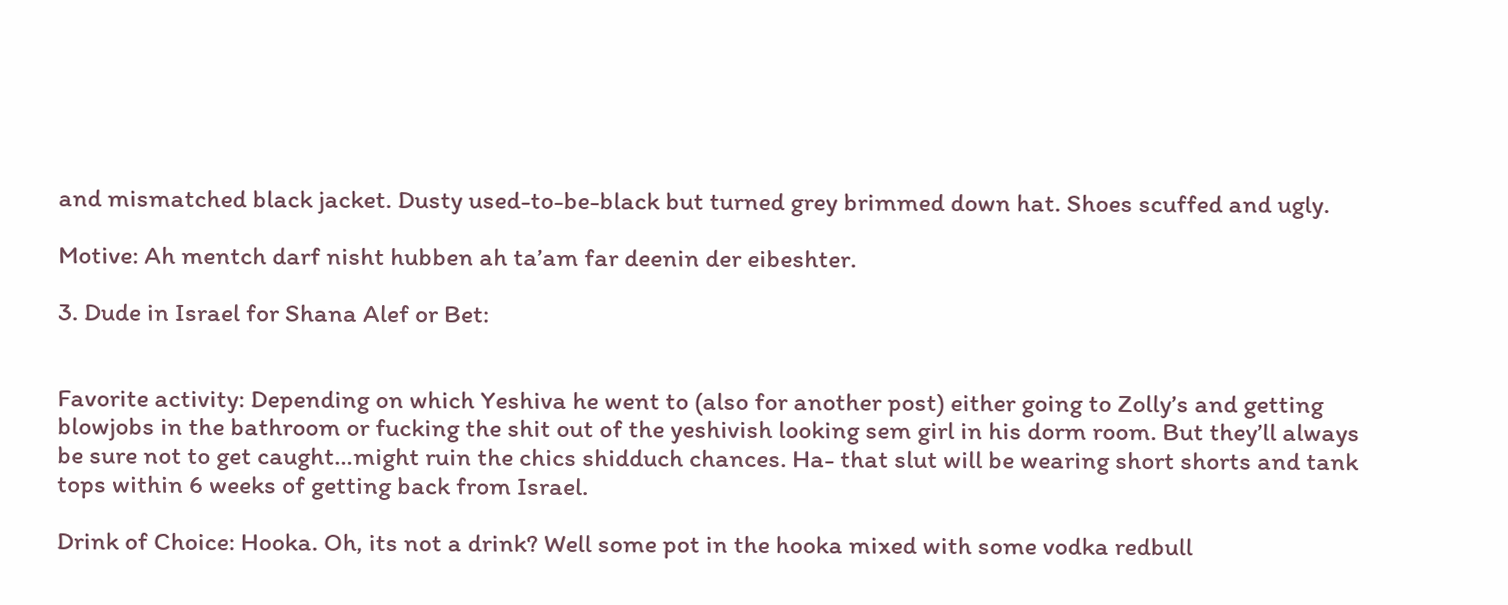and mismatched black jacket. Dusty used-to-be-black but turned grey brimmed down hat. Shoes scuffed and ugly.

Motive: Ah mentch darf nisht hubben ah ta’am far deenin der eibeshter.

3. Dude in Israel for Shana Alef or Bet:


Favorite activity: Depending on which Yeshiva he went to (also for another post) either going to Zolly’s and getting blowjobs in the bathroom or fucking the shit out of the yeshivish looking sem girl in his dorm room. But they’ll always be sure not to get caught…might ruin the chics shidduch chances. Ha- that slut will be wearing short shorts and tank tops within 6 weeks of getting back from Israel.

Drink of Choice: Hooka. Oh, its not a drink? Well some pot in the hooka mixed with some vodka redbull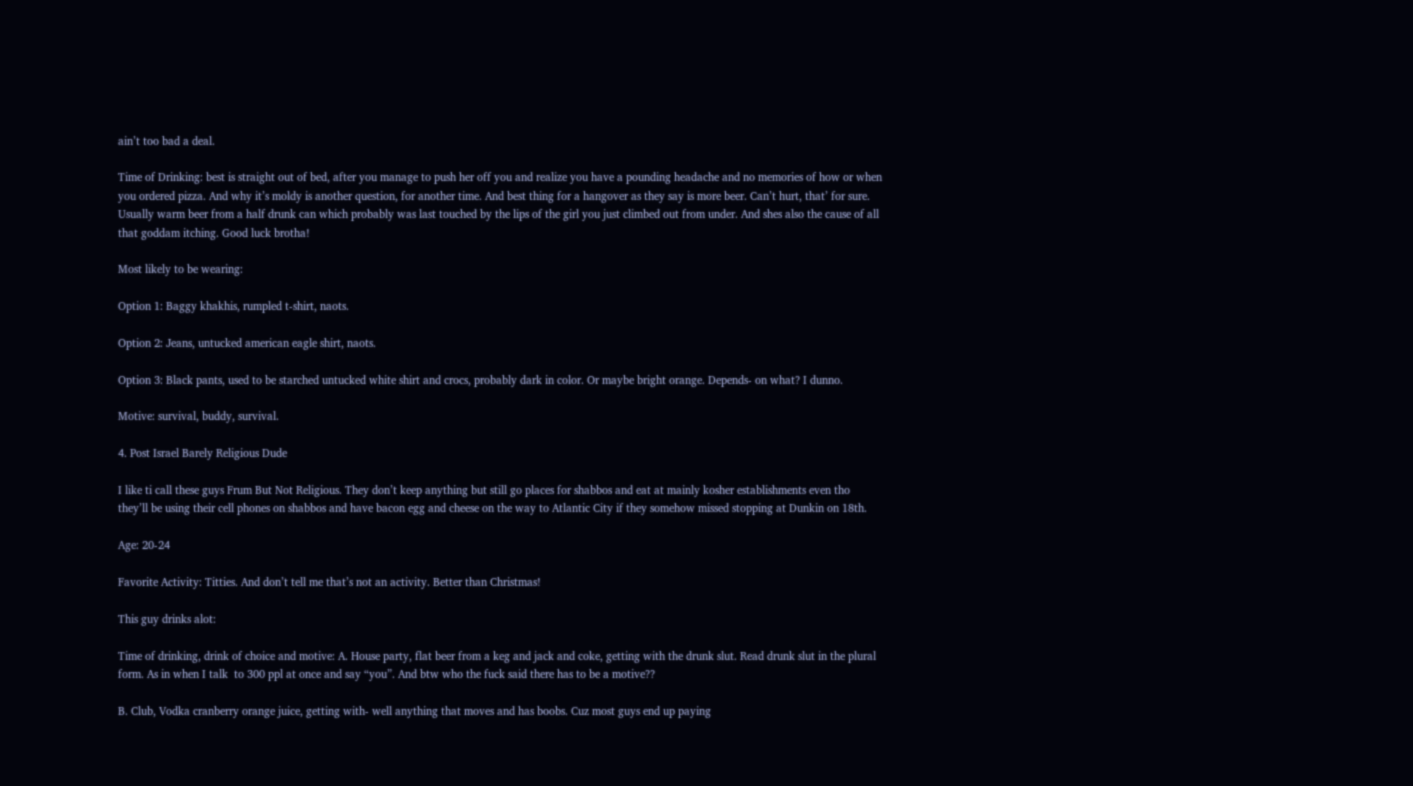ain’t too bad a deal.

Time of Drinking: best is straight out of bed, after you manage to push her off you and realize you have a pounding headache and no memories of how or when you ordered pizza. And why it’s moldy is another question, for another time. And best thing for a hangover as they say is more beer. Can’t hurt, that’ for sure. Usually warm beer from a half drunk can which probably was last touched by the lips of the girl you just climbed out from under. And shes also the cause of all that goddam itching. Good luck brotha!

Most likely to be wearing:

Option 1: Baggy khakhis, rumpled t-shirt, naots.

Option 2: Jeans, untucked american eagle shirt, naots.

Option 3: Black pants, used to be starched untucked white shirt and crocs, probably dark in color. Or maybe bright orange. Depends- on what? I dunno.

Motive: survival, buddy, survival.

4. Post Israel Barely Religious Dude

I like ti call these guys Frum But Not Religious. They don’t keep anything but still go places for shabbos and eat at mainly kosher establishments even tho they’ll be using their cell phones on shabbos and have bacon egg and cheese on the way to Atlantic City if they somehow missed stopping at Dunkin on 18th.

Age: 20-24

Favorite Activity: Titties. And don’t tell me that’s not an activity. Better than Christmas!

This guy drinks alot:

Time of drinking, drink of choice and motive: A. House party, flat beer from a keg and jack and coke, getting with the drunk slut. Read drunk slut in the plural form. As in when I talk  to 300 ppl at once and say “you”. And btw who the fuck said there has to be a motive??

B. Club, Vodka cranberry orange juice, getting with- well anything that moves and has boobs. Cuz most guys end up paying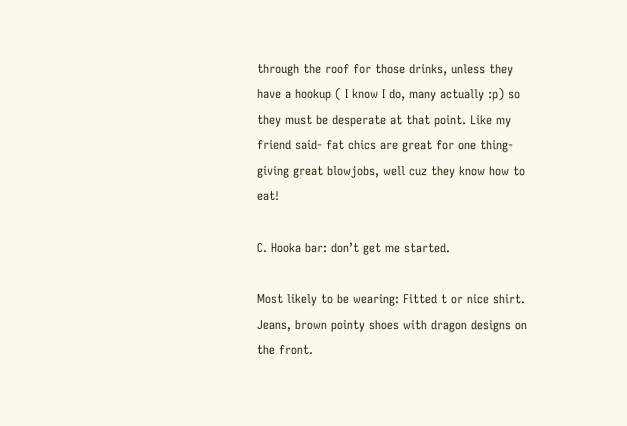through the roof for those drinks, unless they have a hookup ( I know I do, many actually :p) so they must be desperate at that point. Like my friend said- fat chics are great for one thing- giving great blowjobs, well cuz they know how to eat!

C. Hooka bar: don’t get me started.

Most likely to be wearing: Fitted t or nice shirt. Jeans, brown pointy shoes with dragon designs on the front.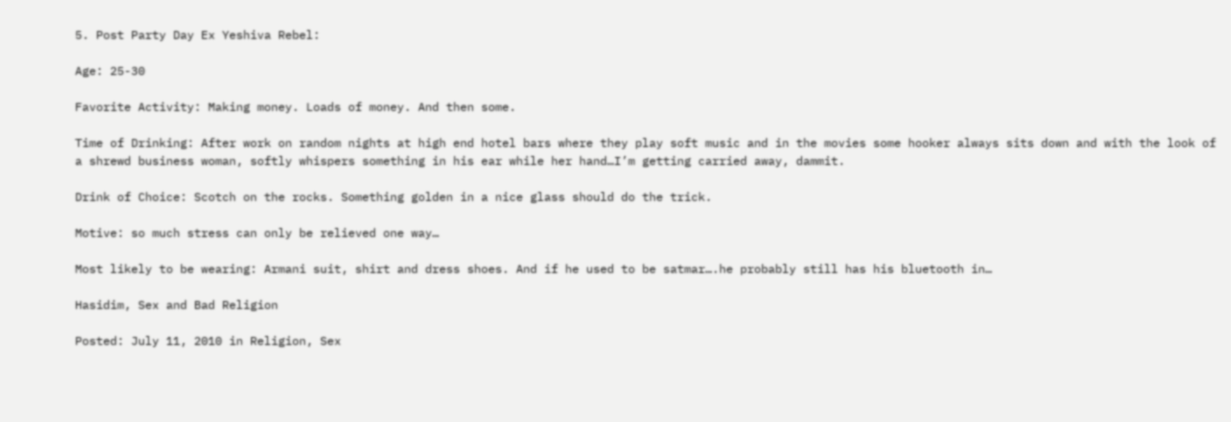5. Post Party Day Ex Yeshiva Rebel:

Age: 25-30

Favorite Activity: Making money. Loads of money. And then some.

Time of Drinking: After work on random nights at high end hotel bars where they play soft music and in the movies some hooker always sits down and with the look of a shrewd business woman, softly whispers something in his ear while her hand…I’m getting carried away, dammit.

Drink of Choice: Scotch on the rocks. Something golden in a nice glass should do the trick.

Motive: so much stress can only be relieved one way…

Most likely to be wearing: Armani suit, shirt and dress shoes. And if he used to be satmar….he probably still has his bluetooth in…

Hasidim, Sex and Bad Religion

Posted: July 11, 2010 in Religion, Sex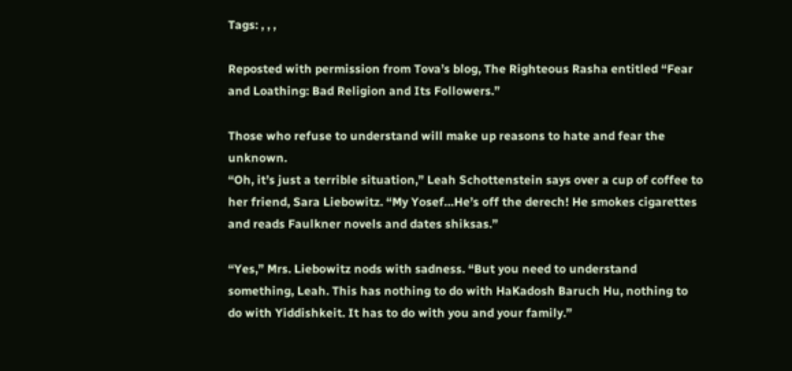Tags: , , ,

Reposted with permission from Tova’s blog, The Righteous Rasha entitled “Fear and Loathing: Bad Religion and Its Followers.”

Those who refuse to understand will make up reasons to hate and fear the unknown.
“Oh, it’s just a terrible situation,” Leah Schottenstein says over a cup of coffee to her friend, Sara Liebowitz. “My Yosef…He’s off the derech! He smokes cigarettes and reads Faulkner novels and dates shiksas.”

“Yes,” Mrs. Liebowitz nods with sadness. “But you need to understand something, Leah. This has nothing to do with HaKadosh Baruch Hu, nothing to do with Yiddishkeit. It has to do with you and your family.”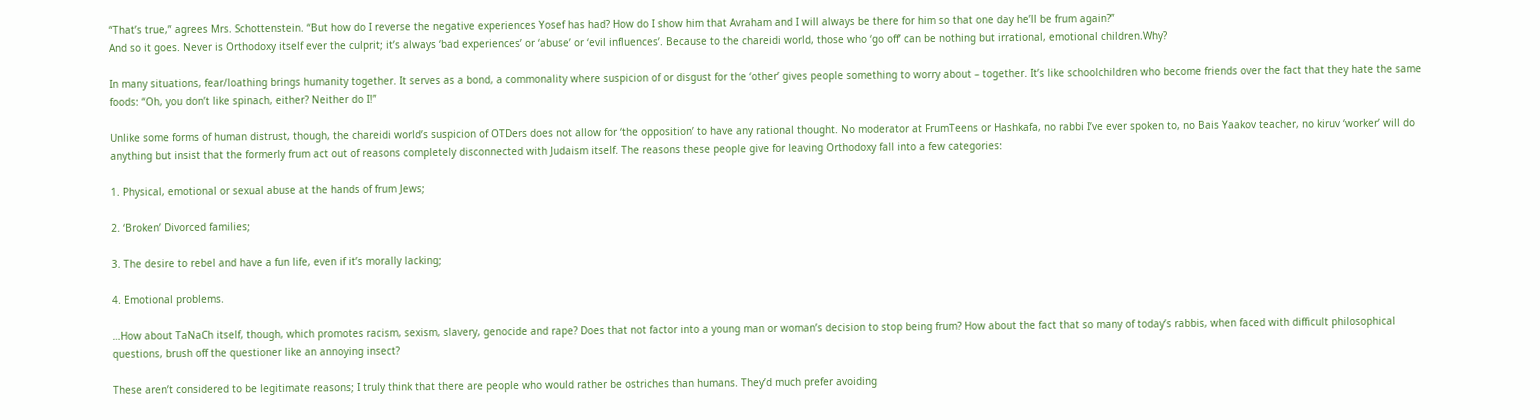“That’s true,” agrees Mrs. Schottenstein. “But how do I reverse the negative experiences Yosef has had? How do I show him that Avraham and I will always be there for him so that one day he’ll be frum again?”
And so it goes. Never is Orthodoxy itself ever the culprit; it’s always ‘bad experiences’ or ‘abuse’ or ‘evil influences’. Because to the chareidi world, those who ‘go off’ can be nothing but irrational, emotional children.Why?

In many situations, fear/loathing brings humanity together. It serves as a bond, a commonality where suspicion of or disgust for the ‘other’ gives people something to worry about – together. It’s like schoolchildren who become friends over the fact that they hate the same foods: “Oh, you don’t like spinach, either? Neither do I!”

Unlike some forms of human distrust, though, the chareidi world’s suspicion of OTDers does not allow for ‘the opposition’ to have any rational thought. No moderator at FrumTeens or Hashkafa, no rabbi I’ve ever spoken to, no Bais Yaakov teacher, no kiruv ‘worker’ will do anything but insist that the formerly frum act out of reasons completely disconnected with Judaism itself. The reasons these people give for leaving Orthodoxy fall into a few categories:

1. Physical, emotional or sexual abuse at the hands of frum Jews;

2. ‘Broken’ Divorced families;

3. The desire to rebel and have a fun life, even if it’s morally lacking;

4. Emotional problems.

…How about TaNaCh itself, though, which promotes racism, sexism, slavery, genocide and rape? Does that not factor into a young man or woman’s decision to stop being frum? How about the fact that so many of today’s rabbis, when faced with difficult philosophical questions, brush off the questioner like an annoying insect?

These aren’t considered to be legitimate reasons; I truly think that there are people who would rather be ostriches than humans. They’d much prefer avoiding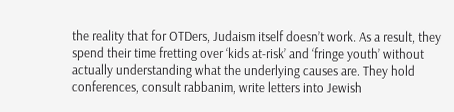the reality that for OTDers, Judaism itself doesn’t work. As a result, they spend their time fretting over ‘kids at-risk’ and ‘fringe youth’ without actually understanding what the underlying causes are. They hold conferences, consult rabbanim, write letters into Jewish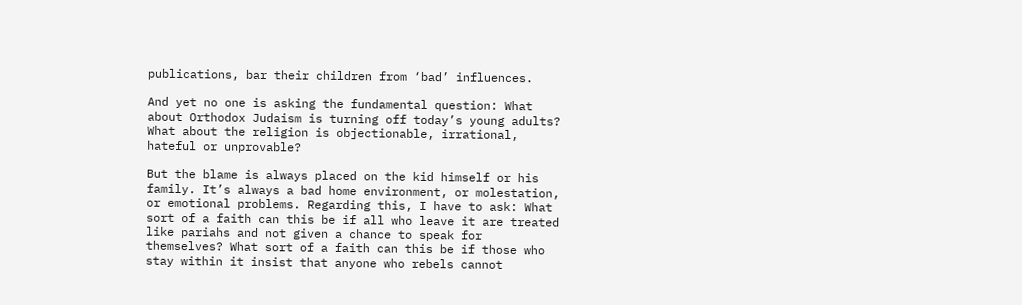publications, bar their children from ‘bad’ influences.

And yet no one is asking the fundamental question: What about Orthodox Judaism is turning off today’s young adults? What about the religion is objectionable, irrational, hateful or unprovable?

But the blame is always placed on the kid himself or his family. It’s always a bad home environment, or molestation, or emotional problems. Regarding this, I have to ask: What sort of a faith can this be if all who leave it are treated like pariahs and not given a chance to speak for themselves? What sort of a faith can this be if those who stay within it insist that anyone who rebels cannot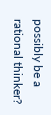possibly be a rational thinker?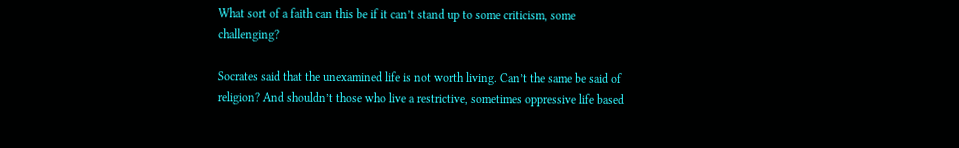What sort of a faith can this be if it can’t stand up to some criticism, some challenging?

Socrates said that the unexamined life is not worth living. Can’t the same be said of religion? And shouldn’t those who live a restrictive, sometimes oppressive life based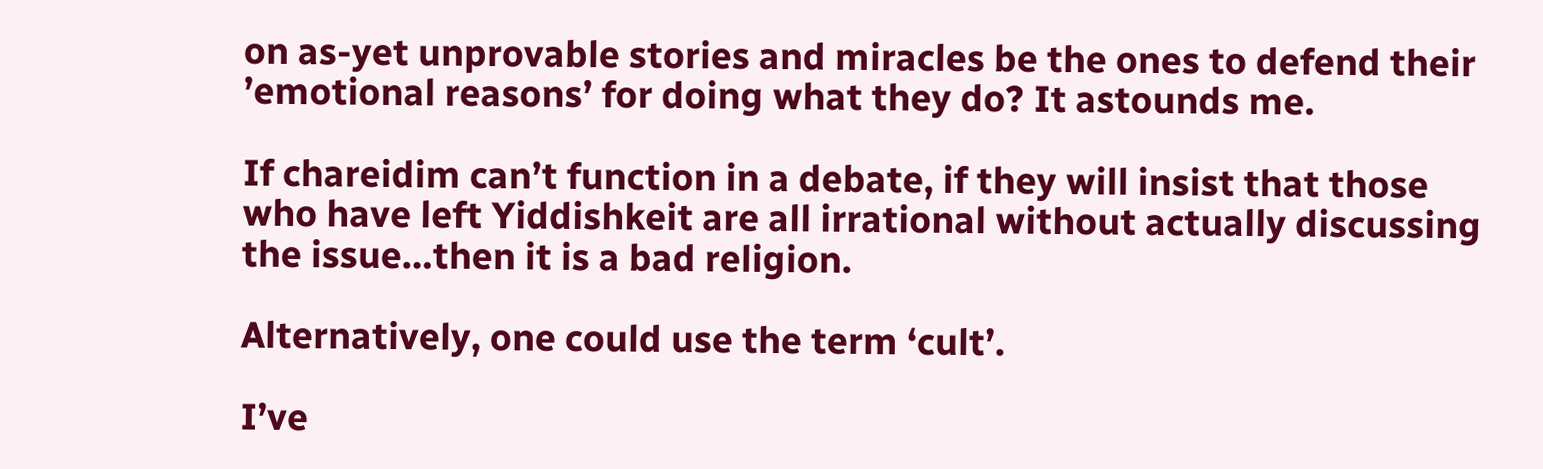on as-yet unprovable stories and miracles be the ones to defend their ’emotional reasons’ for doing what they do? It astounds me.

If chareidim can’t function in a debate, if they will insist that those who have left Yiddishkeit are all irrational without actually discussing the issue…then it is a bad religion.

Alternatively, one could use the term ‘cult’.

I’ve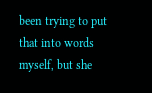been trying to put that into words myself, but she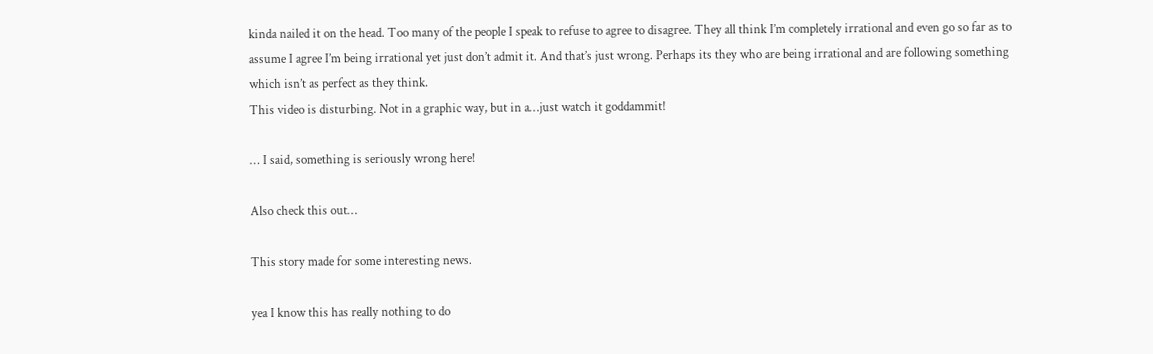kinda nailed it on the head. Too many of the people I speak to refuse to agree to disagree. They all think I’m completely irrational and even go so far as to assume I agree I’m being irrational yet just don’t admit it. And that’s just wrong. Perhaps its they who are being irrational and are following something which isn’t as perfect as they think.
This video is disturbing. Not in a graphic way, but in a…just watch it goddammit!

… I said, something is seriously wrong here!

Also check this out…

This story made for some interesting news.

yea I know this has really nothing to do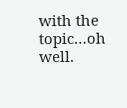with the topic…oh well.